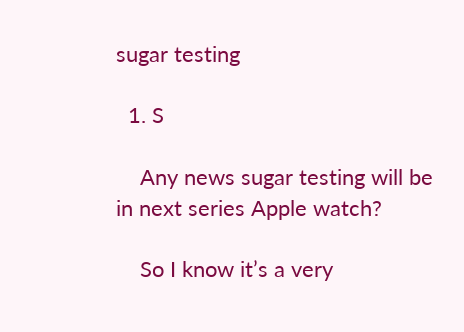sugar testing

  1. S

    Any news sugar testing will be in next series Apple watch?

    So I know it’s a very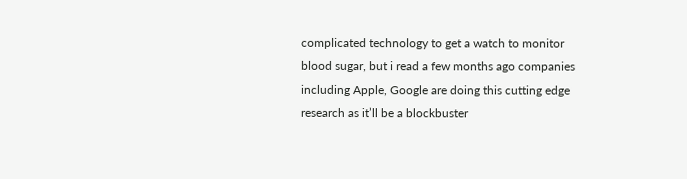complicated technology to get a watch to monitor blood sugar, but i read a few months ago companies including Apple, Google are doing this cutting edge research as it’ll be a blockbuster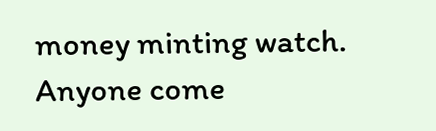money minting watch. Anyone come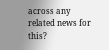across any related news for this?